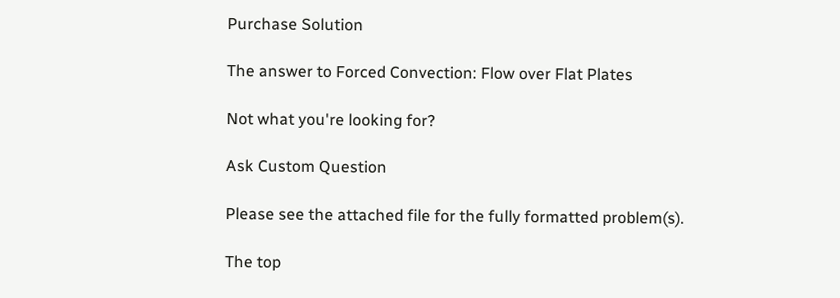Purchase Solution

The answer to Forced Convection: Flow over Flat Plates

Not what you're looking for?

Ask Custom Question

Please see the attached file for the fully formatted problem(s).

The top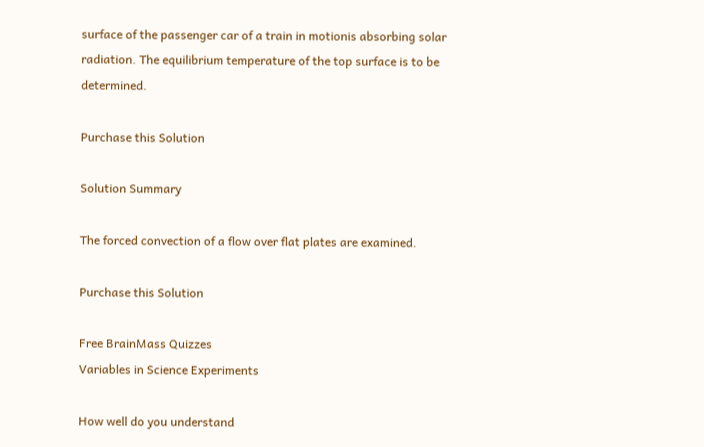surface of the passenger car of a train in motionis absorbing solar radiation. The equilibrium temperature of the top surface is to be determined.

Purchase this Solution

Solution Summary

The forced convection of a flow over flat plates are examined.

Purchase this Solution

Free BrainMass Quizzes
Variables in Science Experiments

How well do you understand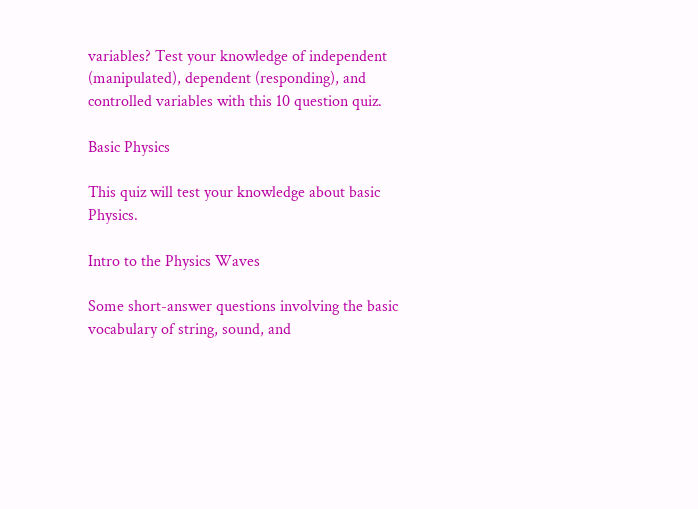variables? Test your knowledge of independent (manipulated), dependent (responding), and controlled variables with this 10 question quiz.

Basic Physics

This quiz will test your knowledge about basic Physics.

Intro to the Physics Waves

Some short-answer questions involving the basic vocabulary of string, sound, and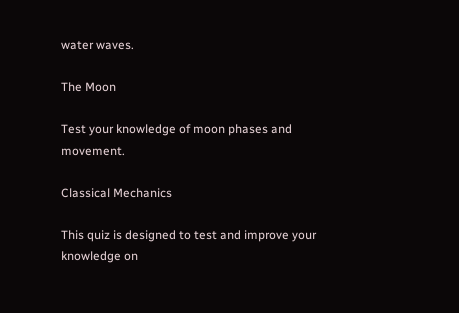water waves.

The Moon

Test your knowledge of moon phases and movement.

Classical Mechanics

This quiz is designed to test and improve your knowledge on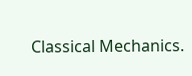Classical Mechanics.